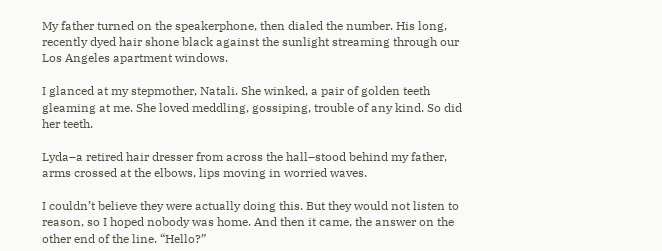My father turned on the speakerphone, then dialed the number. His long, recently dyed hair shone black against the sunlight streaming through our Los Angeles apartment windows.

I glanced at my stepmother, Natali. She winked, a pair of golden teeth gleaming at me. She loved meddling, gossiping, trouble of any kind. So did her teeth.

Lyda–a retired hair dresser from across the hall–stood behind my father, arms crossed at the elbows, lips moving in worried waves.

I couldn’t believe they were actually doing this. But they would not listen to reason, so I hoped nobody was home. And then it came, the answer on the other end of the line. “Hello?”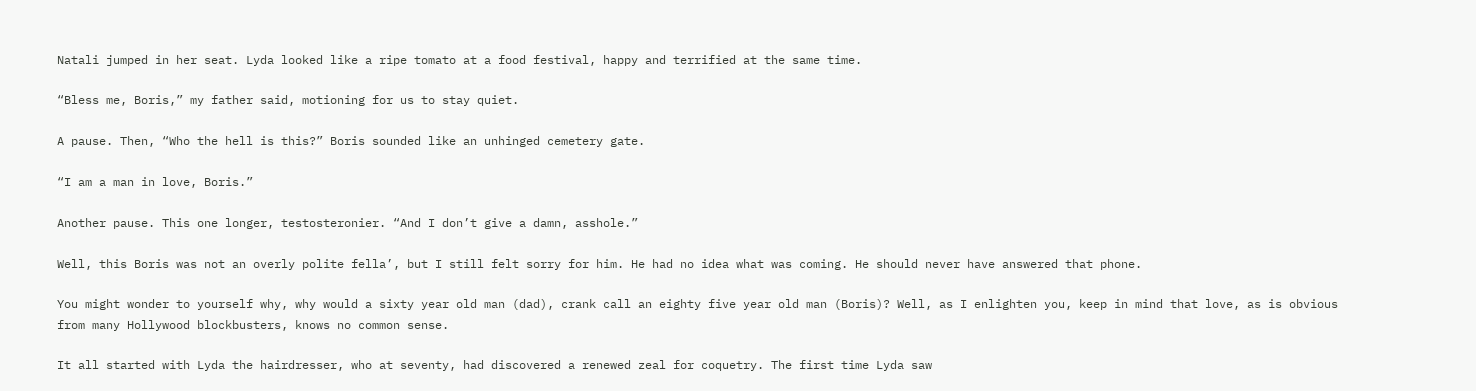Natali jumped in her seat. Lyda looked like a ripe tomato at a food festival, happy and terrified at the same time.

“Bless me, Boris,” my father said, motioning for us to stay quiet.

A pause. Then, “Who the hell is this?” Boris sounded like an unhinged cemetery gate.

“I am a man in love, Boris.”

Another pause. This one longer, testosteronier. “And I don’t give a damn, asshole.”

Well, this Boris was not an overly polite fella’, but I still felt sorry for him. He had no idea what was coming. He should never have answered that phone.

You might wonder to yourself why, why would a sixty year old man (dad), crank call an eighty five year old man (Boris)? Well, as I enlighten you, keep in mind that love, as is obvious from many Hollywood blockbusters, knows no common sense.

It all started with Lyda the hairdresser, who at seventy, had discovered a renewed zeal for coquetry. The first time Lyda saw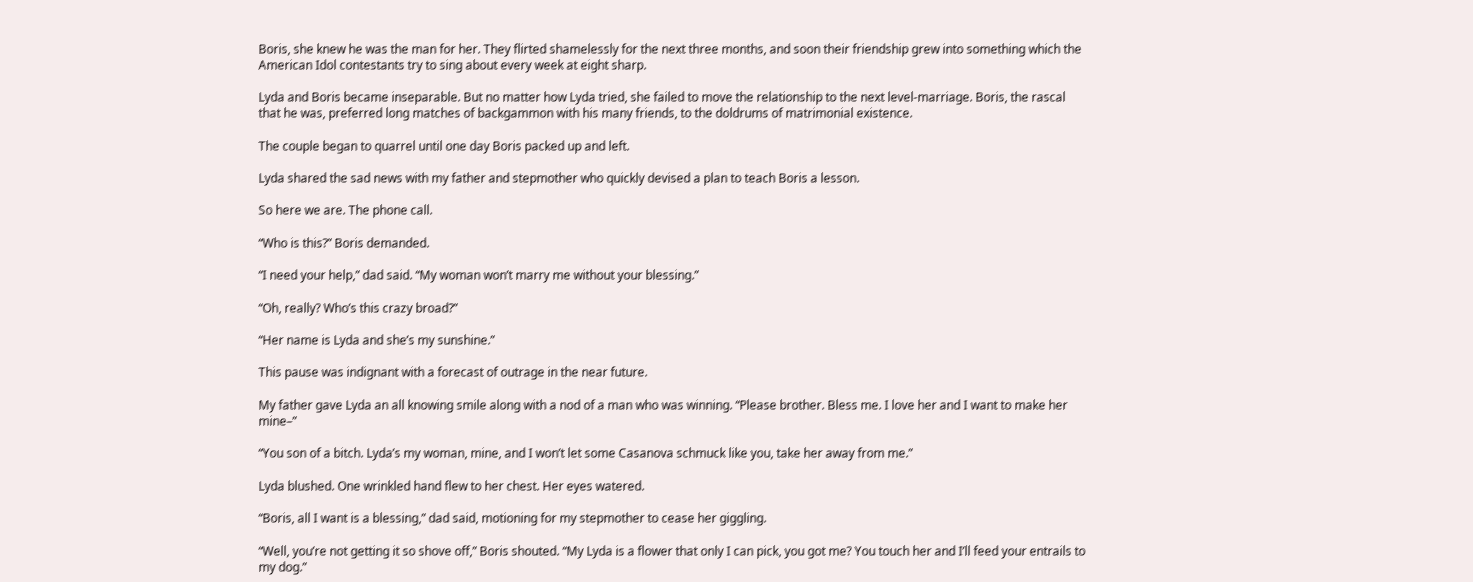Boris, she knew he was the man for her. They flirted shamelessly for the next three months, and soon their friendship grew into something which the American Idol contestants try to sing about every week at eight sharp.

Lyda and Boris became inseparable. But no matter how Lyda tried, she failed to move the relationship to the next level-marriage. Boris, the rascal that he was, preferred long matches of backgammon with his many friends, to the doldrums of matrimonial existence.

The couple began to quarrel until one day Boris packed up and left.

Lyda shared the sad news with my father and stepmother who quickly devised a plan to teach Boris a lesson.

So here we are. The phone call.

“Who is this?” Boris demanded.

“I need your help,” dad said. “My woman won’t marry me without your blessing.”

“Oh, really? Who’s this crazy broad?”

“Her name is Lyda and she’s my sunshine.”

This pause was indignant with a forecast of outrage in the near future.

My father gave Lyda an all knowing smile along with a nod of a man who was winning. “Please brother. Bless me. I love her and I want to make her mine–”

“You son of a bitch. Lyda’s my woman, mine, and I won’t let some Casanova schmuck like you, take her away from me.”

Lyda blushed. One wrinkled hand flew to her chest. Her eyes watered.

“Boris, all I want is a blessing,” dad said, motioning for my stepmother to cease her giggling.

“Well, you’re not getting it so shove off,” Boris shouted. “My Lyda is a flower that only I can pick, you got me? You touch her and I’ll feed your entrails to my dog.”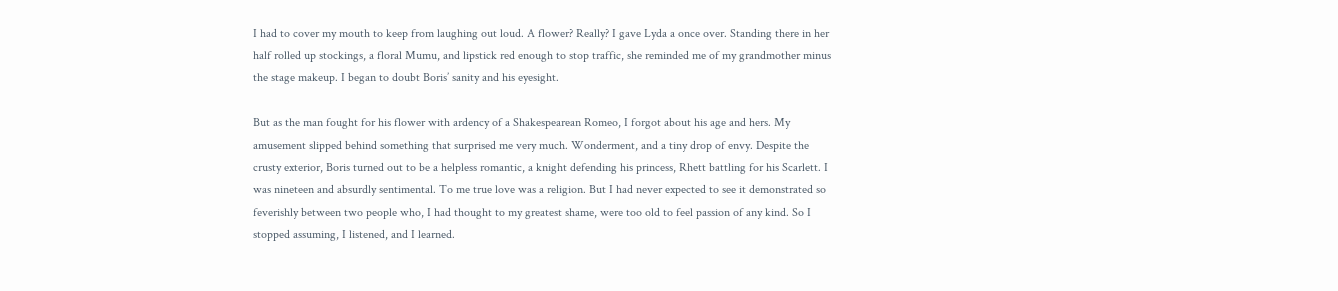I had to cover my mouth to keep from laughing out loud. A flower? Really? I gave Lyda a once over. Standing there in her half rolled up stockings, a floral Mumu, and lipstick red enough to stop traffic, she reminded me of my grandmother minus the stage makeup. I began to doubt Boris’ sanity and his eyesight.

But as the man fought for his flower with ardency of a Shakespearean Romeo, I forgot about his age and hers. My amusement slipped behind something that surprised me very much. Wonderment, and a tiny drop of envy. Despite the crusty exterior, Boris turned out to be a helpless romantic, a knight defending his princess, Rhett battling for his Scarlett. I was nineteen and absurdly sentimental. To me true love was a religion. But I had never expected to see it demonstrated so feverishly between two people who, I had thought to my greatest shame, were too old to feel passion of any kind. So I stopped assuming, I listened, and I learned.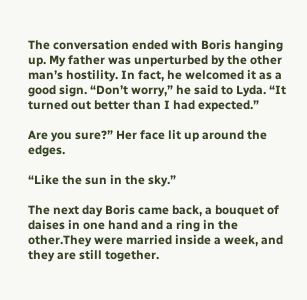The conversation ended with Boris hanging up. My father was unperturbed by the other man’s hostility. In fact, he welcomed it as a good sign. “Don’t worry,” he said to Lyda. “It turned out better than I had expected.”

Are you sure?” Her face lit up around the edges.

“Like the sun in the sky.”

The next day Boris came back, a bouquet of daises in one hand and a ring in the other.They were married inside a week, and they are still together.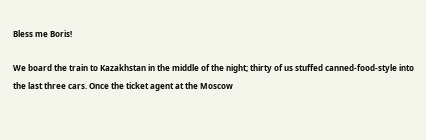Bless me Boris!

We board the train to Kazakhstan in the middle of the night; thirty of us stuffed canned-food-style into the last three cars. Once the ticket agent at the Moscow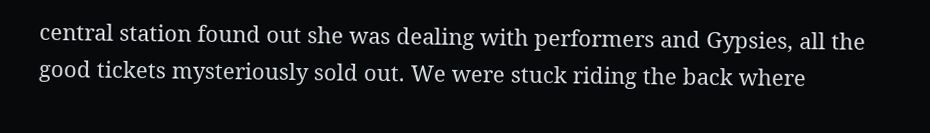central station found out she was dealing with performers and Gypsies, all the good tickets mysteriously sold out. We were stuck riding the back where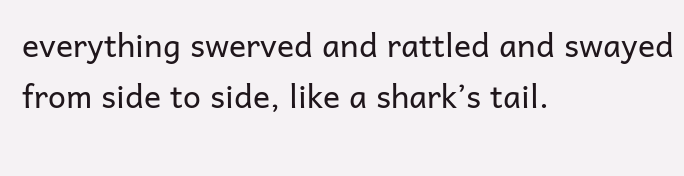everything swerved and rattled and swayed from side to side, like a shark’s tail.